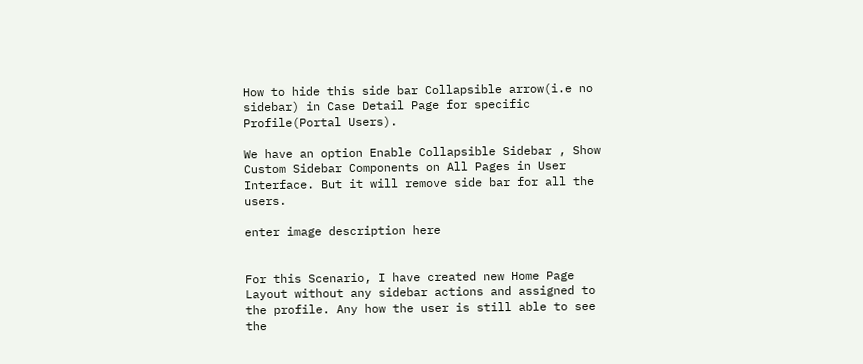How to hide this side bar Collapsible arrow(i.e no sidebar) in Case Detail Page for specific Profile(Portal Users).

We have an option Enable Collapsible Sidebar , Show Custom Sidebar Components on All Pages in User Interface. But it will remove side bar for all the users.

enter image description here


For this Scenario, I have created new Home Page Layout without any sidebar actions and assigned to the profile. Any how the user is still able to see the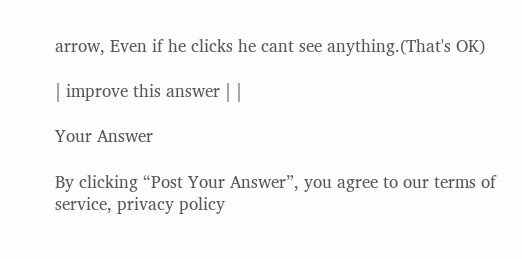arrow, Even if he clicks he cant see anything.(That's OK)

| improve this answer | |

Your Answer

By clicking “Post Your Answer”, you agree to our terms of service, privacy policy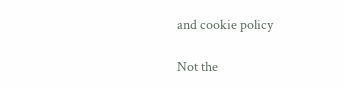and cookie policy

Not the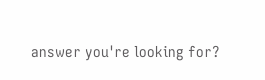answer you're looking for?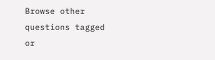Browse other questions tagged or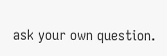ask your own question.